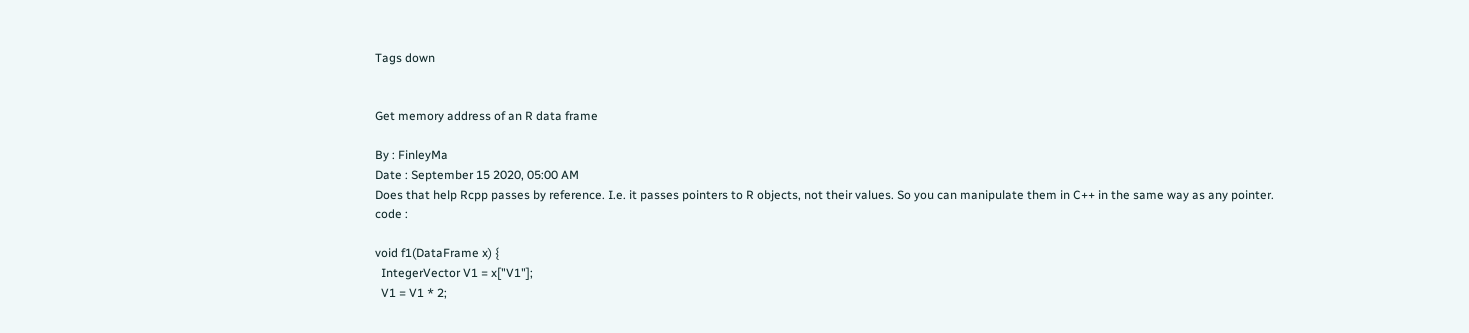Tags down


Get memory address of an R data frame

By : FinleyMa
Date : September 15 2020, 05:00 AM
Does that help Rcpp passes by reference. I.e. it passes pointers to R objects, not their values. So you can manipulate them in C++ in the same way as any pointer.
code :

void f1(DataFrame x) {
  IntegerVector V1 = x["V1"];
  V1 = V1 * 2;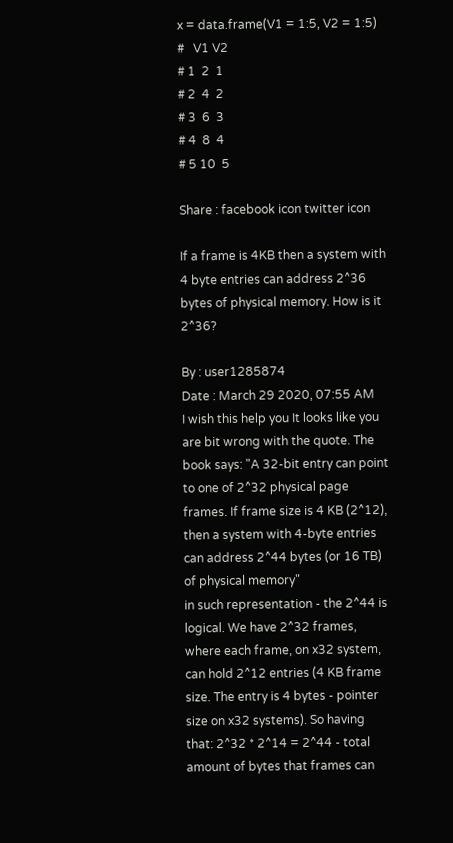x = data.frame(V1 = 1:5, V2 = 1:5)
#   V1 V2
# 1  2  1
# 2  4  2
# 3  6  3
# 4  8  4
# 5 10  5

Share : facebook icon twitter icon

If a frame is 4KB then a system with 4 byte entries can address 2^36 bytes of physical memory. How is it 2^36?

By : user1285874
Date : March 29 2020, 07:55 AM
I wish this help you It looks like you are bit wrong with the quote. The book says: "A 32-bit entry can point to one of 2^32 physical page frames. If frame size is 4 KB (2^12), then a system with 4-byte entries can address 2^44 bytes (or 16 TB) of physical memory"
in such representation - the 2^44 is logical. We have 2^32 frames, where each frame, on x32 system, can hold 2^12 entries (4 KB frame size. The entry is 4 bytes - pointer size on x32 systems). So having that: 2^32 * 2^14 = 2^44 - total amount of bytes that frames can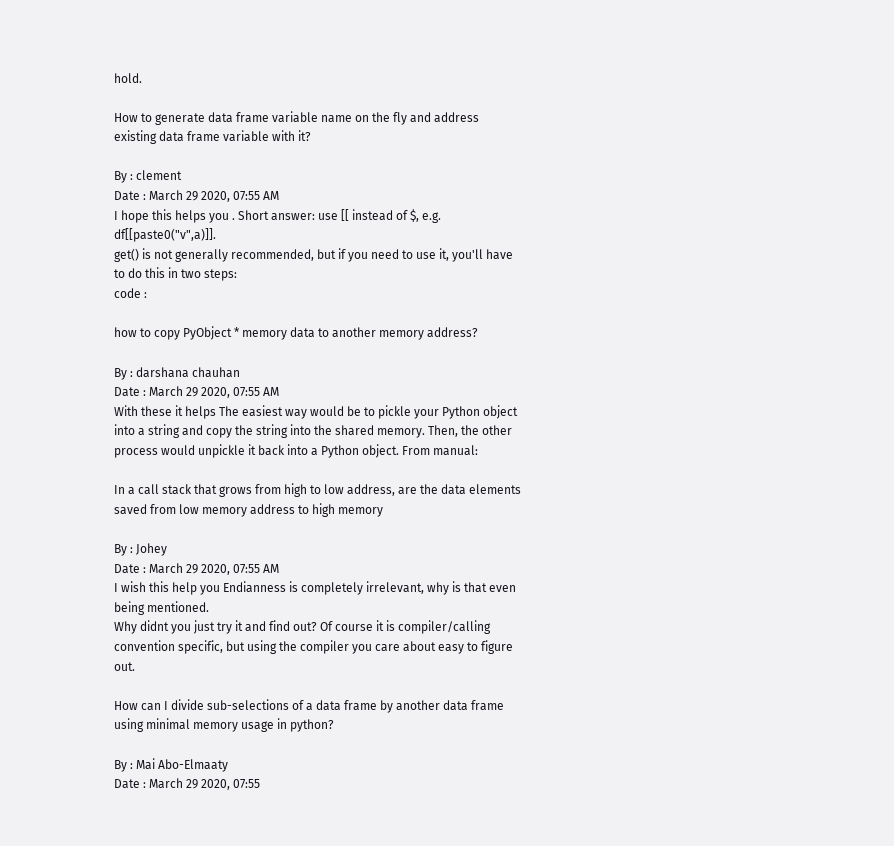hold.

How to generate data frame variable name on the fly and address existing data frame variable with it?

By : clement
Date : March 29 2020, 07:55 AM
I hope this helps you . Short answer: use [[ instead of $, e.g. df[[paste0("v",a)]].
get() is not generally recommended, but if you need to use it, you'll have to do this in two steps:
code :

how to copy PyObject * memory data to another memory address?

By : darshana chauhan
Date : March 29 2020, 07:55 AM
With these it helps The easiest way would be to pickle your Python object into a string and copy the string into the shared memory. Then, the other process would unpickle it back into a Python object. From manual:

In a call stack that grows from high to low address, are the data elements saved from low memory address to high memory

By : Johey
Date : March 29 2020, 07:55 AM
I wish this help you Endianness is completely irrelevant, why is that even being mentioned.
Why didnt you just try it and find out? Of course it is compiler/calling convention specific, but using the compiler you care about easy to figure out.

How can I divide sub-selections of a data frame by another data frame using minimal memory usage in python?

By : Mai Abo-Elmaaty
Date : March 29 2020, 07:55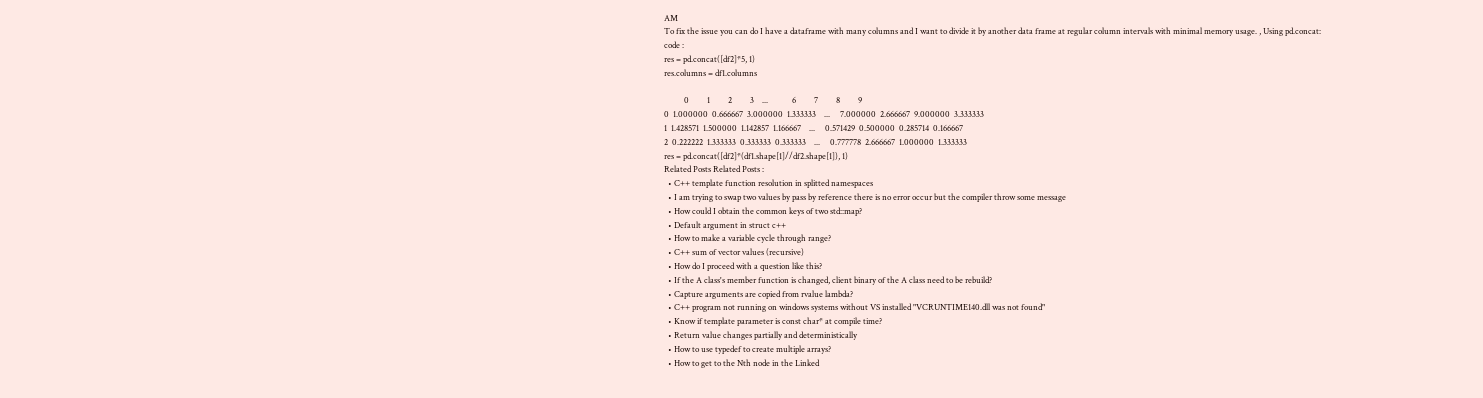AM
To fix the issue you can do I have a dataframe with many columns and I want to divide it by another data frame at regular column intervals with minimal memory usage. , Using pd.concat:
code :
res = pd.concat([df2]*5, 1)
res.columns = df1.columns

          0         1         2         3    ...            6         7         8         9
0  1.000000  0.666667  3.000000  1.333333    ...     7.000000  2.666667  9.000000  3.333333
1  1.428571  1.500000  1.142857  1.166667    ...     0.571429  0.500000  0.285714  0.166667
2  0.222222  1.333333  0.333333  0.333333    ...     0.777778  2.666667  1.000000  1.333333
res = pd.concat([df2]*(df1.shape[1]//df2.shape[1]), 1)
Related Posts Related Posts :
  • C++ template function resolution in splitted namespaces
  • I am trying to swap two values by pass by reference there is no error occur but the compiler throw some message
  • How could I obtain the common keys of two std::map?
  • Default argument in struct c++
  • How to make a variable cycle through range?
  • C++ sum of vector values (recursive)
  • How do I proceed with a question like this?
  • If the A class's member function is changed, client binary of the A class need to be rebuild?
  • Capture arguments are copied from rvalue lambda?
  • C++ program not running on windows systems without VS installed "VCRUNTIME140.dll was not found"
  • Know if template parameter is const char* at compile time?
  • Return value changes partially and deterministically
  • How to use typedef to create multiple arrays?
  • How to get to the Nth node in the Linked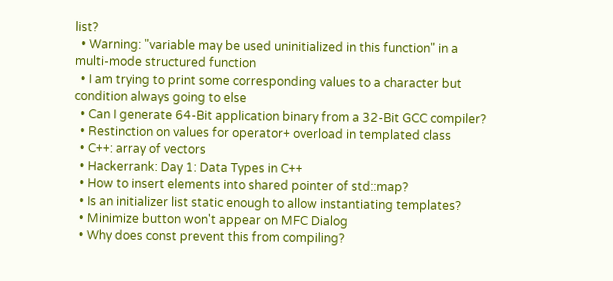list?
  • Warning: "variable may be used uninitialized in this function" in a multi-mode structured function
  • I am trying to print some corresponding values to a character but condition always going to else
  • Can I generate 64-Bit application binary from a 32-Bit GCC compiler?
  • Restinction on values for operator+ overload in templated class
  • C++: array of vectors
  • Hackerrank: Day 1: Data Types in C++
  • How to insert elements into shared pointer of std::map?
  • Is an initializer list static enough to allow instantiating templates?
  • Minimize button won't appear on MFC Dialog
  • Why does const prevent this from compiling?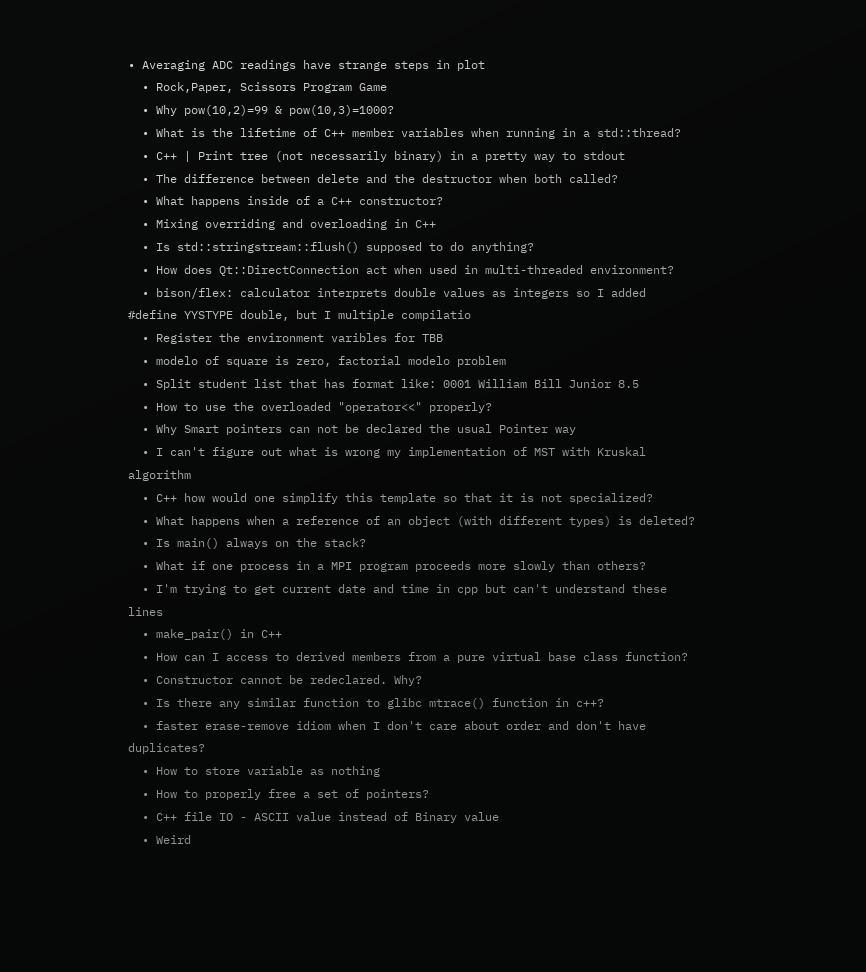• Averaging ADC readings have strange steps in plot
  • Rock,Paper, Scissors Program Game
  • Why pow(10,2)=99 & pow(10,3)=1000?
  • What is the lifetime of C++ member variables when running in a std::thread?
  • C++ | Print tree (not necessarily binary) in a pretty way to stdout
  • The difference between delete and the destructor when both called?
  • What happens inside of a C++ constructor?
  • Mixing overriding and overloading in C++
  • Is std::stringstream::flush() supposed to do anything?
  • How does Qt::DirectConnection act when used in multi-threaded environment?
  • bison/flex: calculator interprets double values as integers so I added #define YYSTYPE double, but I multiple compilatio
  • Register the environment varibles for TBB
  • modelo of square is zero, factorial modelo problem
  • Split student list that has format like: 0001 William Bill Junior 8.5
  • How to use the overloaded "operator<<" properly?
  • Why Smart pointers can not be declared the usual Pointer way
  • I can't figure out what is wrong my implementation of MST with Kruskal algorithm
  • C++ how would one simplify this template so that it is not specialized?
  • What happens when a reference of an object (with different types) is deleted?
  • Is main() always on the stack?
  • What if one process in a MPI program proceeds more slowly than others?
  • I'm trying to get current date and time in cpp but can't understand these lines
  • make_pair() in C++
  • How can I access to derived members from a pure virtual base class function?
  • Constructor cannot be redeclared. Why?
  • Is there any similar function to glibc mtrace() function in c++?
  • faster erase-remove idiom when I don't care about order and don't have duplicates?
  • How to store variable as nothing
  • How to properly free a set of pointers?
  • C++ file IO - ASCII value instead of Binary value
  • Weird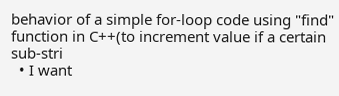behavior of a simple for-loop code using "find" function in C++(to increment value if a certain sub-stri
  • I want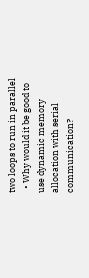two loops to run in parallel
  • Why would it be good to use dynamic memory allocation with serial communication?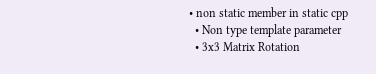• non static member in static cpp
  • Non type template parameter
  • 3x3 Matrix Rotation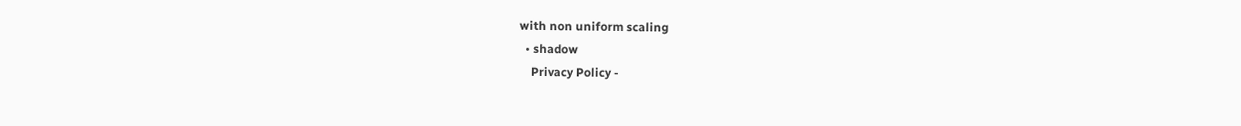with non uniform scaling
  • shadow
    Privacy Policy -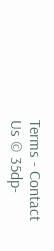Terms - Contact Us © 35dp-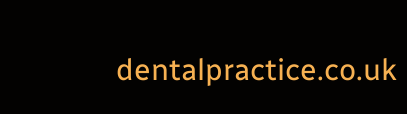dentalpractice.co.uk